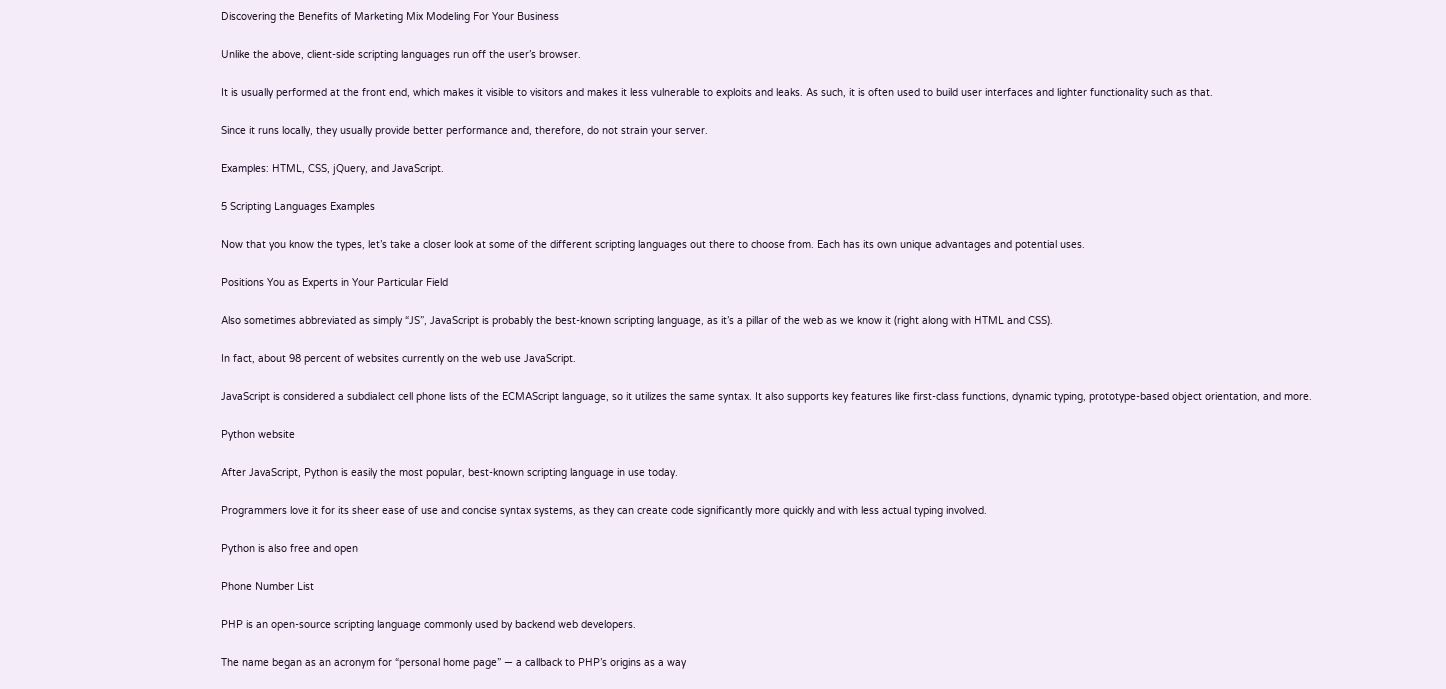Discovering the Benefits of Marketing Mix Modeling For Your Business

Unlike the above, client-side scripting languages run off the user’s browser.

It is usually performed at the front end, which makes it visible to visitors and makes it less vulnerable to exploits and leaks. As such, it is often used to build user interfaces and lighter functionality such as that.

Since it runs locally, they usually provide better performance and, therefore, do not strain your server.

Examples: HTML, CSS, jQuery, and JavaScript.

5 Scripting Languages Examples

Now that you know the types, let’s take a closer look at some of the different scripting languages out there to choose from. Each has its own unique advantages and potential uses.

Positions You as Experts in Your Particular Field

Also sometimes abbreviated as simply “JS”, JavaScript is probably the best-known scripting language, as it’s a pillar of the web as we know it (right along with HTML and CSS).

In fact, about 98 percent of websites currently on the web use JavaScript.

JavaScript is considered a subdialect cell phone lists of the ECMAScript language, so it utilizes the same syntax. It also supports key features like first-class functions, dynamic typing, prototype-based object orientation, and more.

Python website

After JavaScript, Python is easily the most popular, best-known scripting language in use today.

Programmers love it for its sheer ease of use and concise syntax systems, as they can create code significantly more quickly and with less actual typing involved.

Python is also free and open

Phone Number List

PHP is an open-source scripting language commonly used by backend web developers.

The name began as an acronym for “personal home page” — a callback to PHP’s origins as a way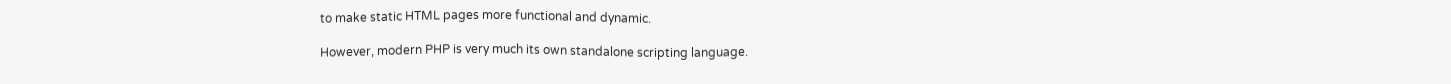to make static HTML pages more functional and dynamic.

However, modern PHP is very much its own standalone scripting language.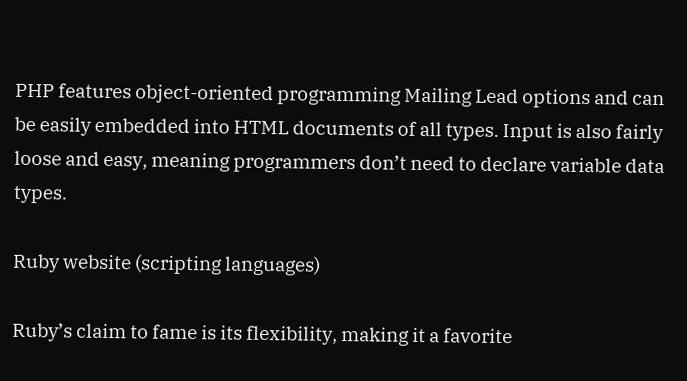PHP features object-oriented programming Mailing Lead options and can be easily embedded into HTML documents of all types. Input is also fairly loose and easy, meaning programmers don’t need to declare variable data types.

Ruby website (scripting languages)

Ruby’s claim to fame is its flexibility, making it a favorite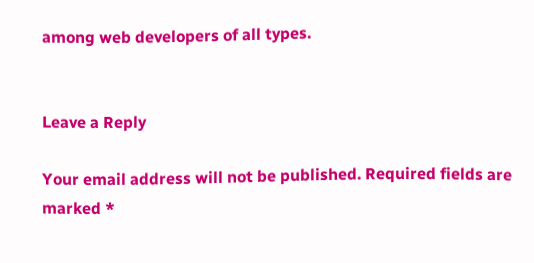among web developers of all types.


Leave a Reply

Your email address will not be published. Required fields are marked *